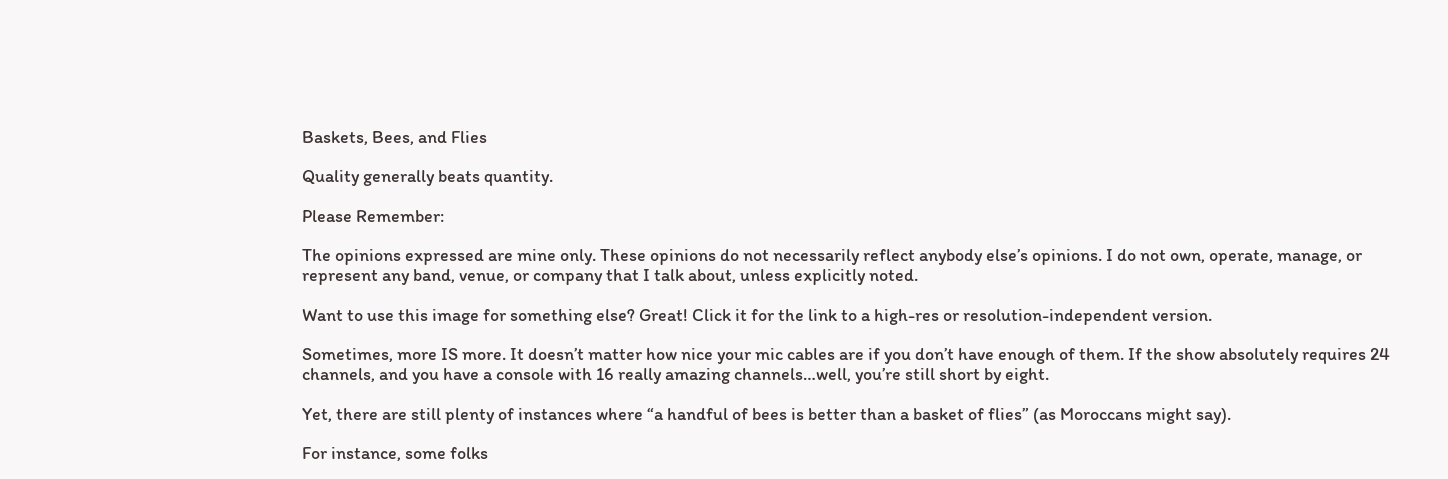Baskets, Bees, and Flies

Quality generally beats quantity.

Please Remember:

The opinions expressed are mine only. These opinions do not necessarily reflect anybody else’s opinions. I do not own, operate, manage, or represent any band, venue, or company that I talk about, unless explicitly noted.

Want to use this image for something else? Great! Click it for the link to a high-res or resolution-independent version.

Sometimes, more IS more. It doesn’t matter how nice your mic cables are if you don’t have enough of them. If the show absolutely requires 24 channels, and you have a console with 16 really amazing channels…well, you’re still short by eight.

Yet, there are still plenty of instances where “a handful of bees is better than a basket of flies” (as Moroccans might say).

For instance, some folks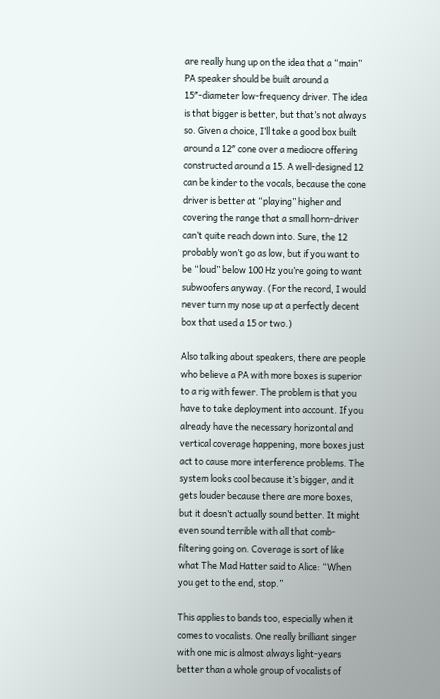are really hung up on the idea that a “main” PA speaker should be built around a 15″-diameter low-frequency driver. The idea is that bigger is better, but that’s not always so. Given a choice, I’ll take a good box built around a 12″ cone over a mediocre offering constructed around a 15. A well-designed 12 can be kinder to the vocals, because the cone driver is better at “playing” higher and covering the range that a small horn-driver can’t quite reach down into. Sure, the 12 probably won’t go as low, but if you want to be “loud” below 100 Hz you’re going to want subwoofers anyway. (For the record, I would never turn my nose up at a perfectly decent box that used a 15 or two.)

Also talking about speakers, there are people who believe a PA with more boxes is superior to a rig with fewer. The problem is that you have to take deployment into account. If you already have the necessary horizontal and vertical coverage happening, more boxes just act to cause more interference problems. The system looks cool because it’s bigger, and it gets louder because there are more boxes, but it doesn’t actually sound better. It might even sound terrible with all that comb-filtering going on. Coverage is sort of like what The Mad Hatter said to Alice: “When you get to the end, stop.”

This applies to bands too, especially when it comes to vocalists. One really brilliant singer with one mic is almost always light-years better than a whole group of vocalists of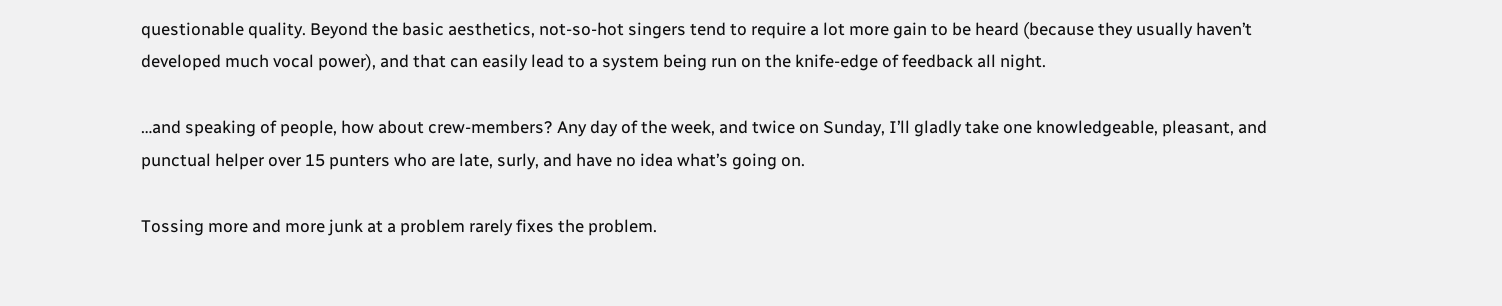questionable quality. Beyond the basic aesthetics, not-so-hot singers tend to require a lot more gain to be heard (because they usually haven’t developed much vocal power), and that can easily lead to a system being run on the knife-edge of feedback all night.

…and speaking of people, how about crew-members? Any day of the week, and twice on Sunday, I’ll gladly take one knowledgeable, pleasant, and punctual helper over 15 punters who are late, surly, and have no idea what’s going on.

Tossing more and more junk at a problem rarely fixes the problem.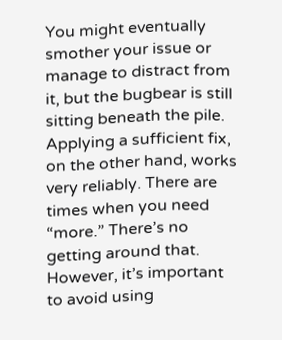You might eventually smother your issue or manage to distract from it, but the bugbear is still sitting beneath the pile. Applying a sufficient fix, on the other hand, works very reliably. There are times when you need “more.” There’s no getting around that. However, it’s important to avoid using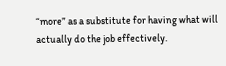“more” as a substitute for having what will actually do the job effectively.